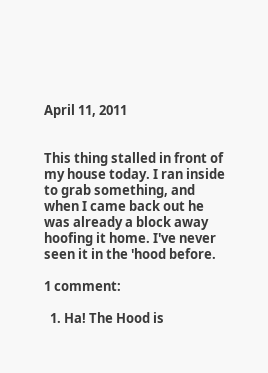April 11, 2011


This thing stalled in front of my house today. I ran inside to grab something, and when I came back out he was already a block away hoofing it home. I've never seen it in the 'hood before.

1 comment:

  1. Ha! The Hood is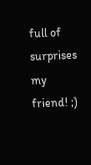full of surprises my friend! ;)